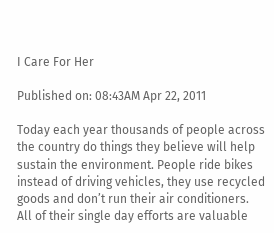I Care For Her

Published on: 08:43AM Apr 22, 2011

Today each year thousands of people across the country do things they believe will help sustain the environment. People ride bikes instead of driving vehicles, they use recycled goods and don’t run their air conditioners. All of their single day efforts are valuable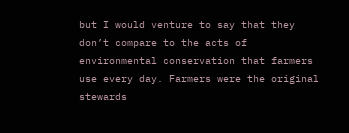but I would venture to say that they don’t compare to the acts of environmental conservation that farmers use every day. Farmers were the original stewards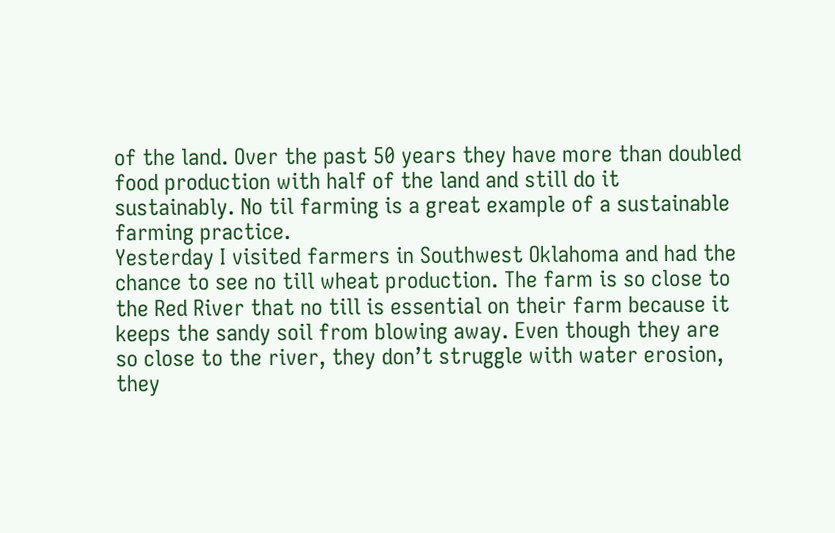of the land. Over the past 50 years they have more than doubled food production with half of the land and still do it sustainably. No til farming is a great example of a sustainable farming practice.
Yesterday I visited farmers in Southwest Oklahoma and had the chance to see no till wheat production. The farm is so close to the Red River that no till is essential on their farm because it keeps the sandy soil from blowing away. Even though they are so close to the river, they don’t struggle with water erosion, they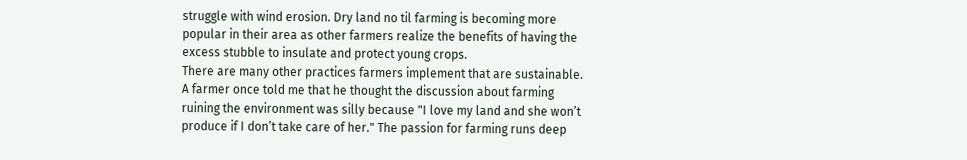struggle with wind erosion. Dry land no til farming is becoming more popular in their area as other farmers realize the benefits of having the excess stubble to insulate and protect young crops.
There are many other practices farmers implement that are sustainable. A farmer once told me that he thought the discussion about farming ruining the environment was silly because "I love my land and she won’t produce if I don’t take care of her." The passion for farming runs deep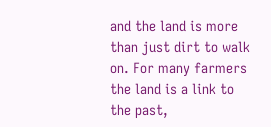and the land is more than just dirt to walk on. For many farmers the land is a link to the past,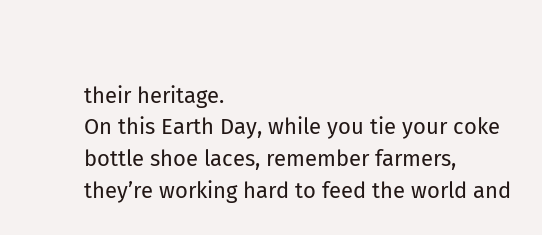their heritage.
On this Earth Day, while you tie your coke bottle shoe laces, remember farmers, they’re working hard to feed the world and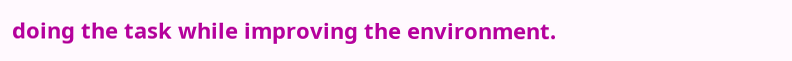doing the task while improving the environment.